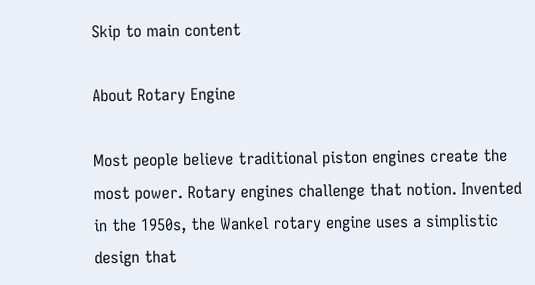Skip to main content

About Rotary Engine

Most people believe traditional piston engines create the most power. Rotary engines challenge that notion. Invented in the 1950s, the Wankel rotary engine uses a simplistic design that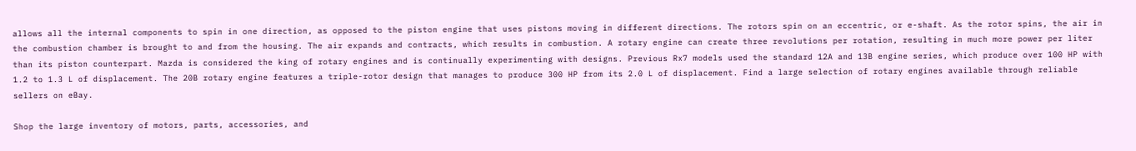allows all the internal components to spin in one direction, as opposed to the piston engine that uses pistons moving in different directions. The rotors spin on an eccentric, or e-shaft. As the rotor spins, the air in the combustion chamber is brought to and from the housing. The air expands and contracts, which results in combustion. A rotary engine can create three revolutions per rotation, resulting in much more power per liter than its piston counterpart. Mazda is considered the king of rotary engines and is continually experimenting with designs. Previous Rx7 models used the standard 12A and 13B engine series, which produce over 100 HP with 1.2 to 1.3 L of displacement. The 20B rotary engine features a triple-rotor design that manages to produce 300 HP from its 2.0 L of displacement. Find a large selection of rotary engines available through reliable sellers on eBay.

Shop the large inventory of motors, parts, accessories, and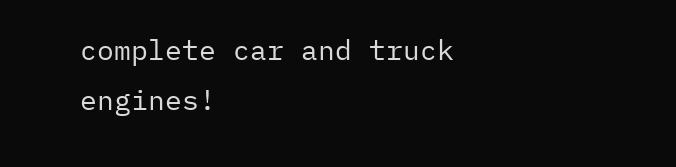complete car and truck engines!